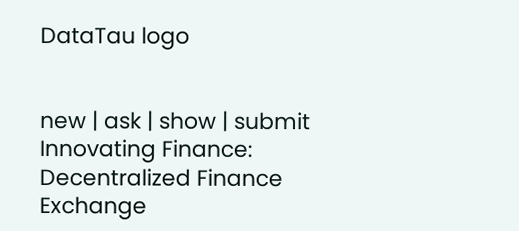DataTau logo


new | ask | show | submit
Innovating Finance: Decentralized Finance Exchange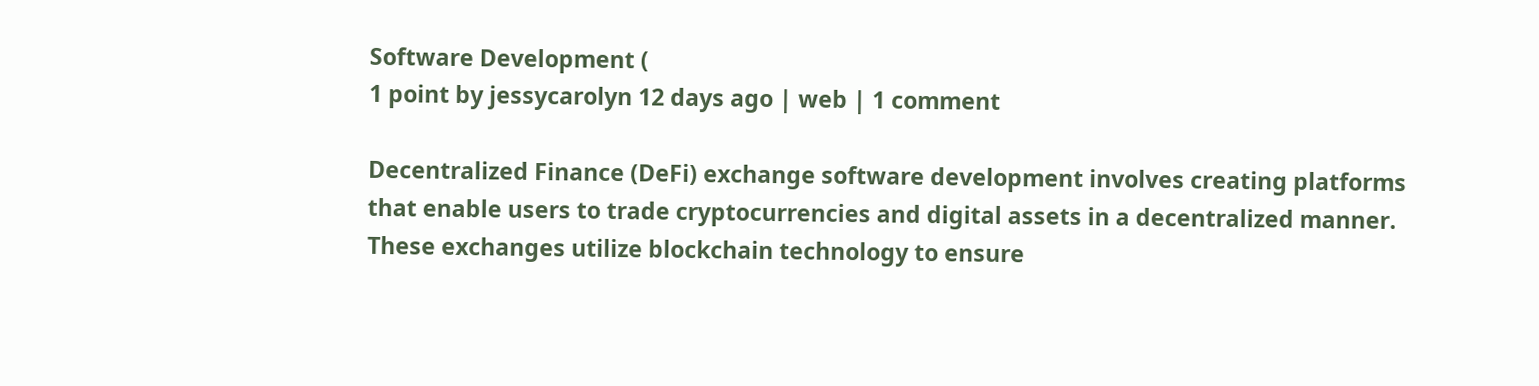Software Development (
1 point by jessycarolyn 12 days ago | web | 1 comment

Decentralized Finance (DeFi) exchange software development involves creating platforms that enable users to trade cryptocurrencies and digital assets in a decentralized manner. These exchanges utilize blockchain technology to ensure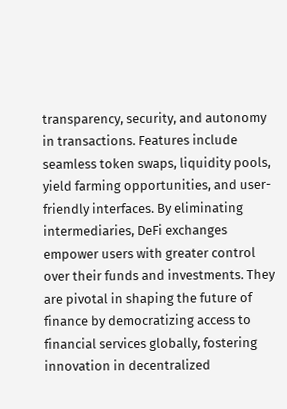transparency, security, and autonomy in transactions. Features include seamless token swaps, liquidity pools, yield farming opportunities, and user-friendly interfaces. By eliminating intermediaries, DeFi exchanges empower users with greater control over their funds and investments. They are pivotal in shaping the future of finance by democratizing access to financial services globally, fostering innovation in decentralized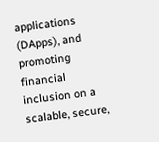applications (DApps), and promoting financial inclusion on a scalable, secure,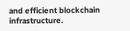and efficient blockchain infrastructure.